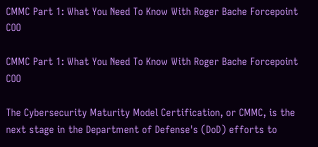CMMC Part 1: What You Need To Know With Roger Bache Forcepoint COO

CMMC Part 1: What You Need To Know With Roger Bache Forcepoint COO

The Cybersecurity Maturity Model Certification, or CMMC, is the next stage in the Department of Defense's (DoD) efforts to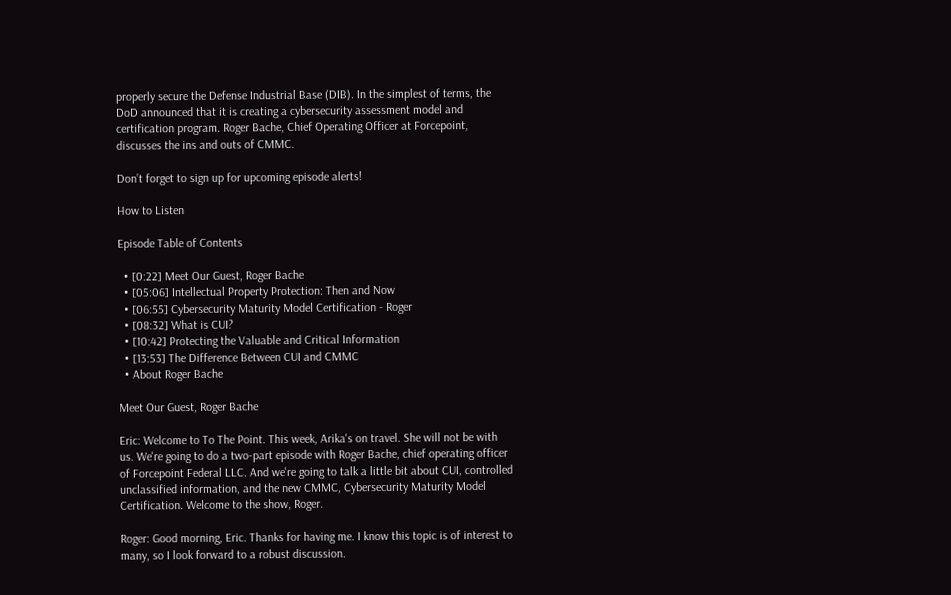properly secure the Defense Industrial Base (DIB). In the simplest of terms, the DoD announced that it is creating a cybersecurity assessment model and certification program. Roger Bache, Chief Operating Officer at Forcepoint, discusses the ins and outs of CMMC.

Don’t forget to sign up for upcoming episode alerts!

How to Listen

Episode Table of Contents

  • [0:22] Meet Our Guest, Roger Bache
  • [05:06] Intellectual Property Protection: Then and Now
  • [06:55] Cybersecurity Maturity Model Certification - Roger
  • [08:32] What is CUI?
  • [10:42] Protecting the Valuable and Critical Information
  • [13:53] The Difference Between CUI and CMMC
  • About Roger Bache

Meet Our Guest, Roger Bache

Eric: Welcome to To The Point. This week, Arika's on travel. She will not be with us. We're going to do a two-part episode with Roger Bache, chief operating officer of Forcepoint Federal LLC. And we're going to talk a little bit about CUI, controlled unclassified information, and the new CMMC, Cybersecurity Maturity Model Certification. Welcome to the show, Roger.

Roger: Good morning, Eric. Thanks for having me. I know this topic is of interest to many, so I look forward to a robust discussion.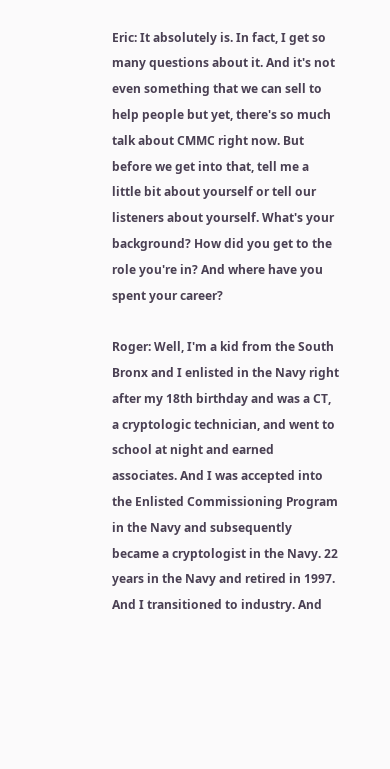Eric: It absolutely is. In fact, I get so many questions about it. And it's not even something that we can sell to help people but yet, there's so much talk about CMMC right now. But before we get into that, tell me a little bit about yourself or tell our listeners about yourself. What's your background? How did you get to the role you're in? And where have you spent your career?

Roger: Well, I'm a kid from the South Bronx and I enlisted in the Navy right after my 18th birthday and was a CT, a cryptologic technician, and went to school at night and earned associates. And I was accepted into the Enlisted Commissioning Program in the Navy and subsequently became a cryptologist in the Navy. 22 years in the Navy and retired in 1997. And I transitioned to industry. And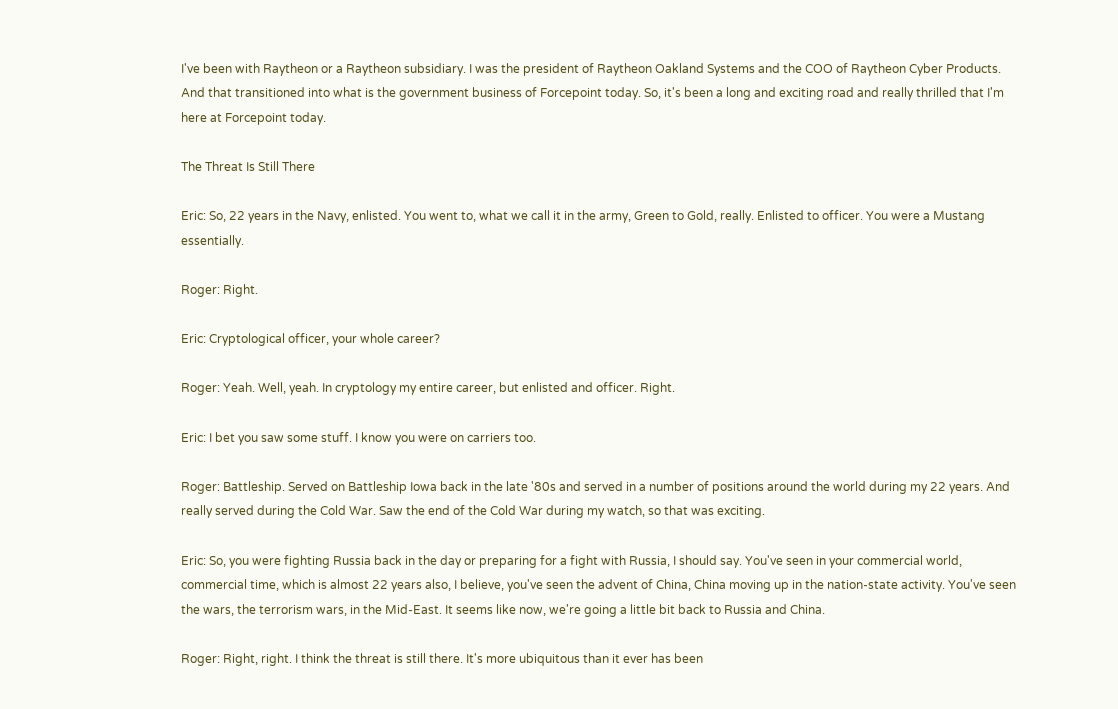I've been with Raytheon or a Raytheon subsidiary. I was the president of Raytheon Oakland Systems and the COO of Raytheon Cyber Products. And that transitioned into what is the government business of Forcepoint today. So, it's been a long and exciting road and really thrilled that I'm here at Forcepoint today.

The Threat Is Still There

Eric: So, 22 years in the Navy, enlisted. You went to, what we call it in the army, Green to Gold, really. Enlisted to officer. You were a Mustang essentially.

Roger: Right.

Eric: Cryptological officer, your whole career?

Roger: Yeah. Well, yeah. In cryptology my entire career, but enlisted and officer. Right.

Eric: I bet you saw some stuff. I know you were on carriers too.

Roger: Battleship. Served on Battleship Iowa back in the late '80s and served in a number of positions around the world during my 22 years. And really served during the Cold War. Saw the end of the Cold War during my watch, so that was exciting.

Eric: So, you were fighting Russia back in the day or preparing for a fight with Russia, I should say. You've seen in your commercial world, commercial time, which is almost 22 years also, I believe, you've seen the advent of China, China moving up in the nation-state activity. You've seen the wars, the terrorism wars, in the Mid-East. It seems like now, we're going a little bit back to Russia and China.

Roger: Right, right. I think the threat is still there. It's more ubiquitous than it ever has been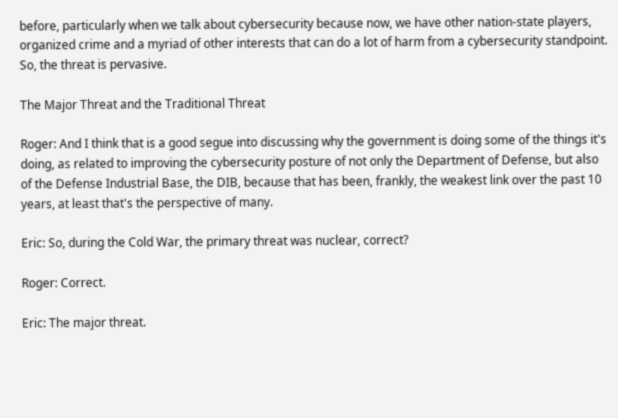before, particularly when we talk about cybersecurity because now, we have other nation-state players, organized crime and a myriad of other interests that can do a lot of harm from a cybersecurity standpoint. So, the threat is pervasive.

The Major Threat and the Traditional Threat

Roger: And I think that is a good segue into discussing why the government is doing some of the things it's doing, as related to improving the cybersecurity posture of not only the Department of Defense, but also of the Defense Industrial Base, the DIB, because that has been, frankly, the weakest link over the past 10 years, at least that's the perspective of many.

Eric: So, during the Cold War, the primary threat was nuclear, correct?

Roger: Correct.

Eric: The major threat.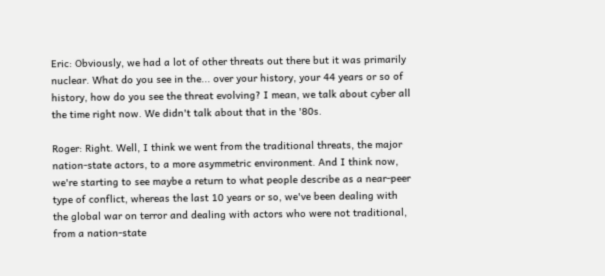Eric: Obviously, we had a lot of other threats out there but it was primarily nuclear. What do you see in the... over your history, your 44 years or so of history, how do you see the threat evolving? I mean, we talk about cyber all the time right now. We didn't talk about that in the '80s.

Roger: Right. Well, I think we went from the traditional threats, the major nation-state actors, to a more asymmetric environment. And I think now, we're starting to see maybe a return to what people describe as a near-peer type of conflict, whereas the last 10 years or so, we've been dealing with the global war on terror and dealing with actors who were not traditional, from a nation-state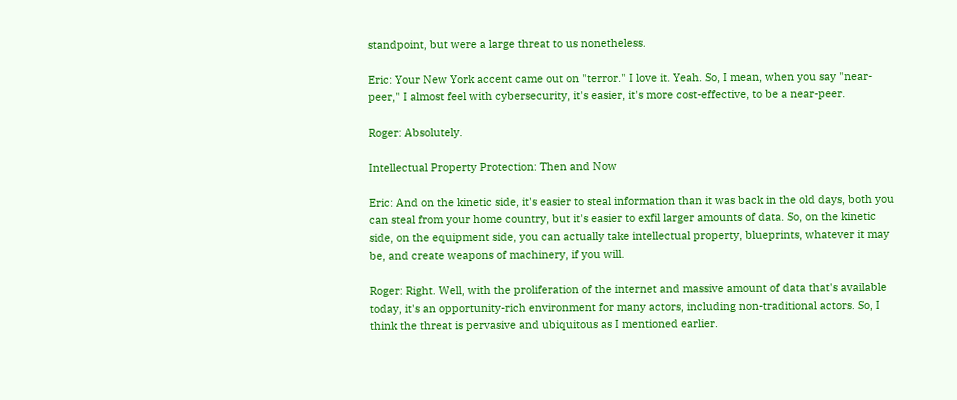standpoint, but were a large threat to us nonetheless.

Eric: Your New York accent came out on "terror." I love it. Yeah. So, I mean, when you say "near-peer," I almost feel with cybersecurity, it's easier, it's more cost-effective, to be a near-peer.

Roger: Absolutely.

Intellectual Property Protection: Then and Now

Eric: And on the kinetic side, it's easier to steal information than it was back in the old days, both you can steal from your home country, but it's easier to exfil larger amounts of data. So, on the kinetic side, on the equipment side, you can actually take intellectual property, blueprints, whatever it may be, and create weapons of machinery, if you will.

Roger: Right. Well, with the proliferation of the internet and massive amount of data that's available today, it's an opportunity-rich environment for many actors, including non-traditional actors. So, I think the threat is pervasive and ubiquitous as I mentioned earlier.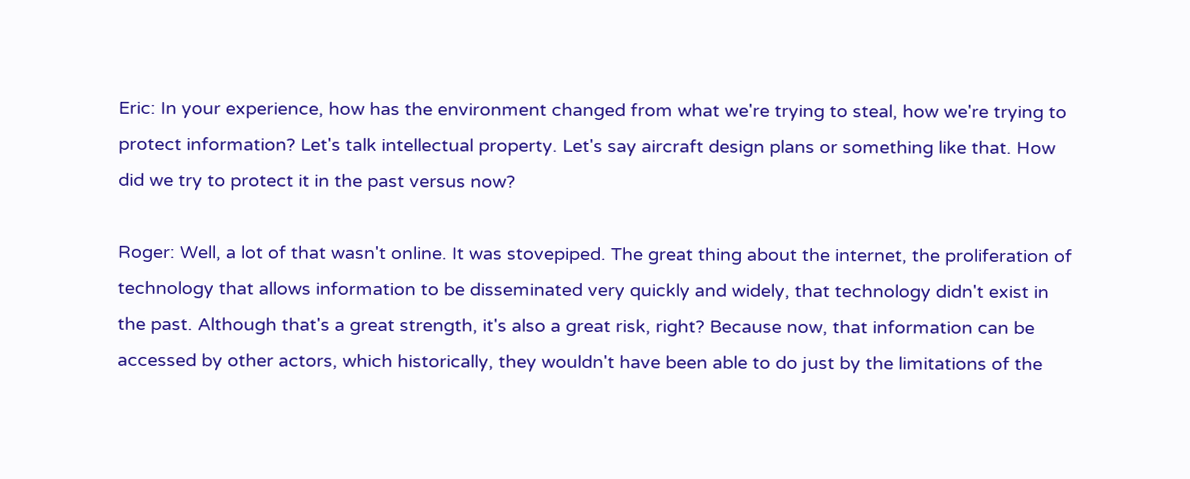Eric: In your experience, how has the environment changed from what we're trying to steal, how we're trying to protect information? Let's talk intellectual property. Let's say aircraft design plans or something like that. How did we try to protect it in the past versus now?

Roger: Well, a lot of that wasn't online. It was stovepiped. The great thing about the internet, the proliferation of technology that allows information to be disseminated very quickly and widely, that technology didn't exist in the past. Although that's a great strength, it's also a great risk, right? Because now, that information can be accessed by other actors, which historically, they wouldn't have been able to do just by the limitations of the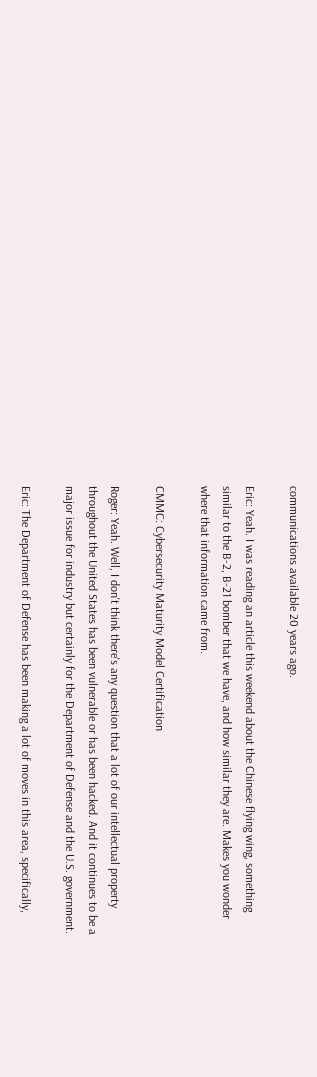communications available 20 years ago.

Eric: Yeah. I was reading an article this weekend about the Chinese flying wing, something similar to the B-2, B-21 bomber that we have, and how similar they are. Makes you wonder where that information came from.

CMMC: Cybersecurity Maturity Model Certification

Roger: Yeah. Well, I don't think there's any question that a lot of our intellectual property throughout the United States has been vulnerable or has been hacked. And it continues to be a major issue for industry but certainly for the Department of Defense and the U.S. government.

Eric: The Department of Defense has been making a lot of moves in this area, specifically,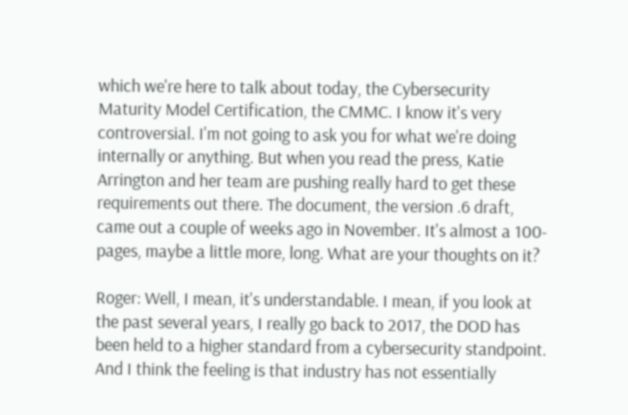which we're here to talk about today, the Cybersecurity Maturity Model Certification, the CMMC. I know it's very controversial. I'm not going to ask you for what we're doing internally or anything. But when you read the press, Katie Arrington and her team are pushing really hard to get these requirements out there. The document, the version .6 draft, came out a couple of weeks ago in November. It's almost a 100-pages, maybe a little more, long. What are your thoughts on it?

Roger: Well, I mean, it's understandable. I mean, if you look at the past several years, I really go back to 2017, the DOD has been held to a higher standard from a cybersecurity standpoint. And I think the feeling is that industry has not essentially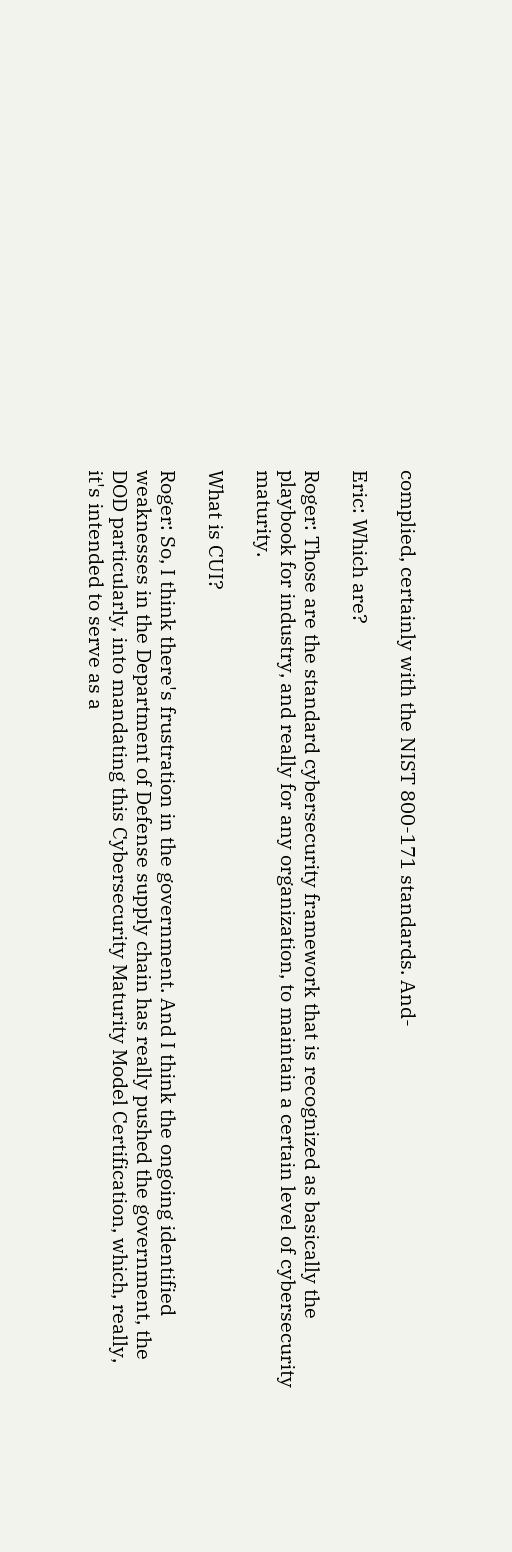complied, certainly with the NIST 800-171 standards. And-

Eric: Which are?

Roger: Those are the standard cybersecurity framework that is recognized as basically the playbook for industry, and really for any organization, to maintain a certain level of cybersecurity maturity.

What is CUI?

Roger: So, I think there's frustration in the government. And I think the ongoing identified weaknesses in the Department of Defense supply chain has really pushed the government, the DOD particularly, into mandating this Cybersecurity Maturity Model Certification, which, really, it's intended to serve as a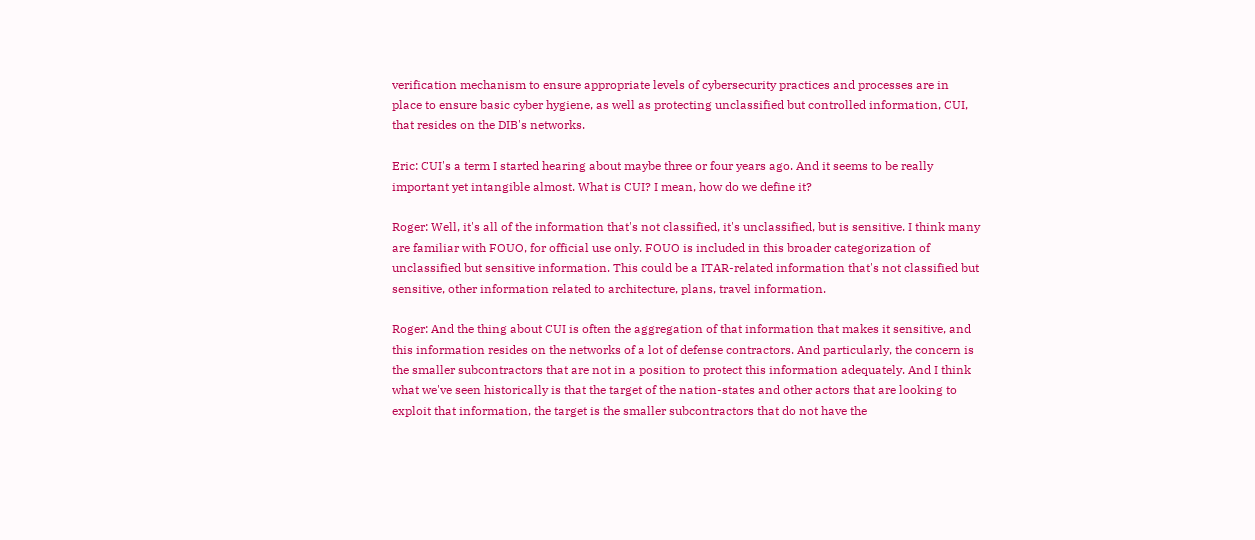verification mechanism to ensure appropriate levels of cybersecurity practices and processes are in place to ensure basic cyber hygiene, as well as protecting unclassified but controlled information, CUI, that resides on the DIB's networks.

Eric: CUI's a term I started hearing about maybe three or four years ago. And it seems to be really important yet intangible almost. What is CUI? I mean, how do we define it?

Roger: Well, it's all of the information that's not classified, it's unclassified, but is sensitive. I think many are familiar with FOUO, for official use only. FOUO is included in this broader categorization of unclassified but sensitive information. This could be a ITAR-related information that's not classified but sensitive, other information related to architecture, plans, travel information.

Roger: And the thing about CUI is often the aggregation of that information that makes it sensitive, and this information resides on the networks of a lot of defense contractors. And particularly, the concern is the smaller subcontractors that are not in a position to protect this information adequately. And I think what we've seen historically is that the target of the nation-states and other actors that are looking to exploit that information, the target is the smaller subcontractors that do not have the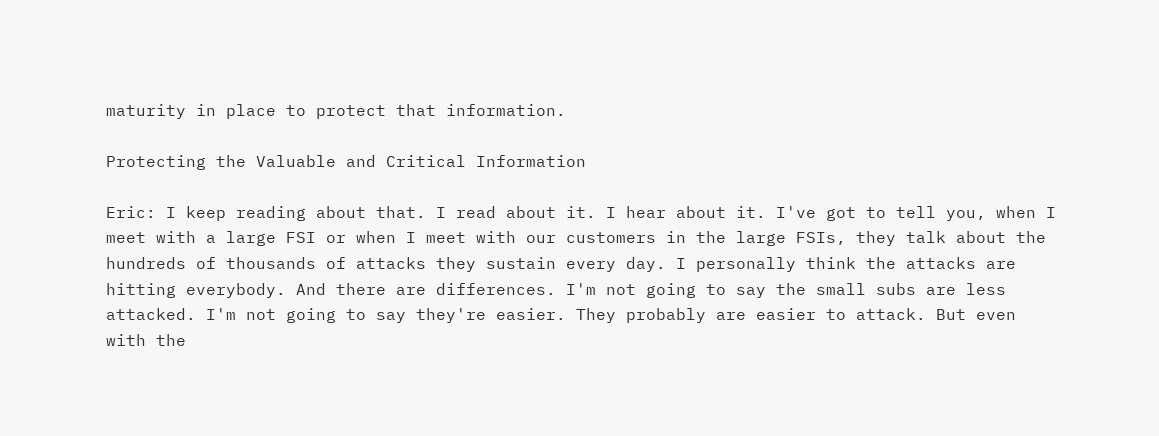maturity in place to protect that information.

Protecting the Valuable and Critical Information

Eric: I keep reading about that. I read about it. I hear about it. I've got to tell you, when I meet with a large FSI or when I meet with our customers in the large FSIs, they talk about the hundreds of thousands of attacks they sustain every day. I personally think the attacks are hitting everybody. And there are differences. I'm not going to say the small subs are less attacked. I'm not going to say they're easier. They probably are easier to attack. But even with the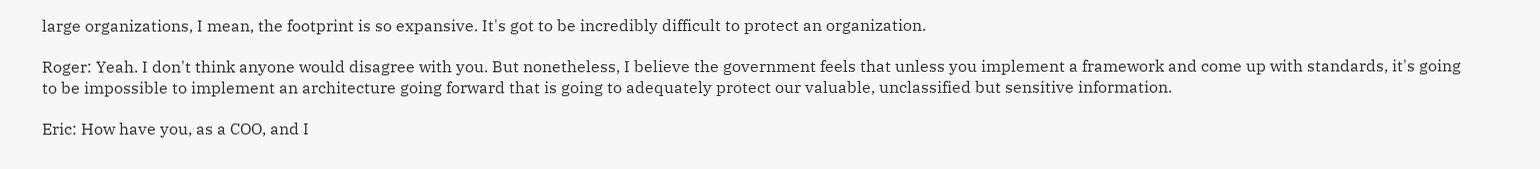large organizations, I mean, the footprint is so expansive. It's got to be incredibly difficult to protect an organization.

Roger: Yeah. I don't think anyone would disagree with you. But nonetheless, I believe the government feels that unless you implement a framework and come up with standards, it's going to be impossible to implement an architecture going forward that is going to adequately protect our valuable, unclassified but sensitive information.

Eric: How have you, as a COO, and I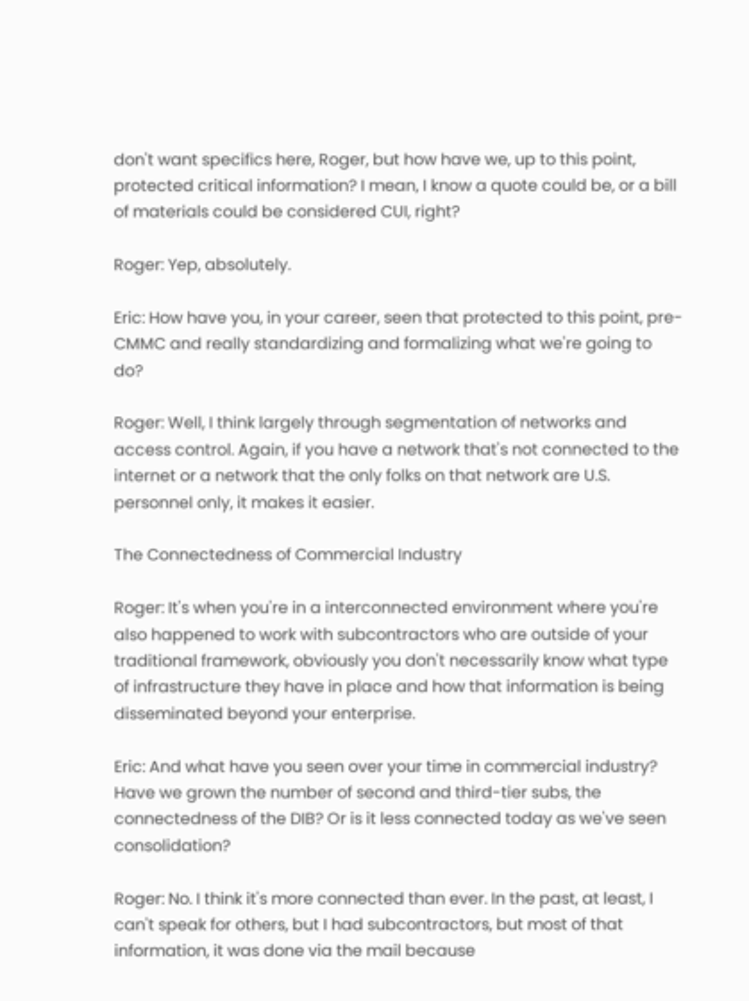don't want specifics here, Roger, but how have we, up to this point, protected critical information? I mean, I know a quote could be, or a bill of materials could be considered CUI, right?

Roger: Yep, absolutely.

Eric: How have you, in your career, seen that protected to this point, pre-CMMC and really standardizing and formalizing what we're going to do?

Roger: Well, I think largely through segmentation of networks and access control. Again, if you have a network that's not connected to the internet or a network that the only folks on that network are U.S. personnel only, it makes it easier.

The Connectedness of Commercial Industry

Roger: It's when you're in a interconnected environment where you're also happened to work with subcontractors who are outside of your traditional framework, obviously you don't necessarily know what type of infrastructure they have in place and how that information is being disseminated beyond your enterprise.

Eric: And what have you seen over your time in commercial industry? Have we grown the number of second and third-tier subs, the connectedness of the DIB? Or is it less connected today as we've seen consolidation?

Roger: No. I think it's more connected than ever. In the past, at least, I can't speak for others, but I had subcontractors, but most of that information, it was done via the mail because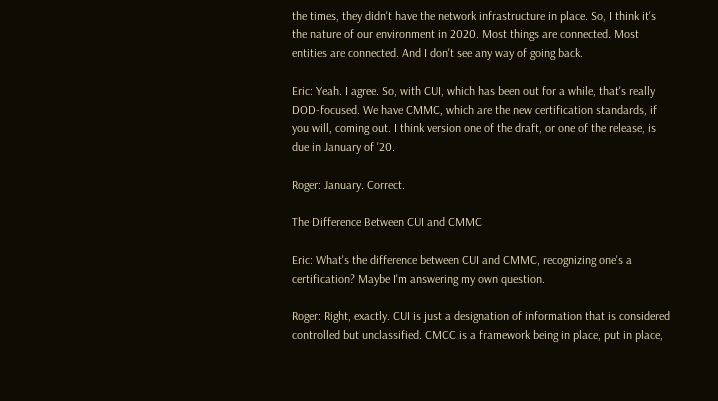the times, they didn't have the network infrastructure in place. So, I think it's the nature of our environment in 2020. Most things are connected. Most entities are connected. And I don't see any way of going back.

Eric: Yeah. I agree. So, with CUI, which has been out for a while, that's really DOD-focused. We have CMMC, which are the new certification standards, if you will, coming out. I think version one of the draft, or one of the release, is due in January of '20.

Roger: January. Correct.

The Difference Between CUI and CMMC

Eric: What's the difference between CUI and CMMC, recognizing one's a certification? Maybe I'm answering my own question.

Roger: Right, exactly. CUI is just a designation of information that is considered controlled but unclassified. CMCC is a framework being in place, put in place,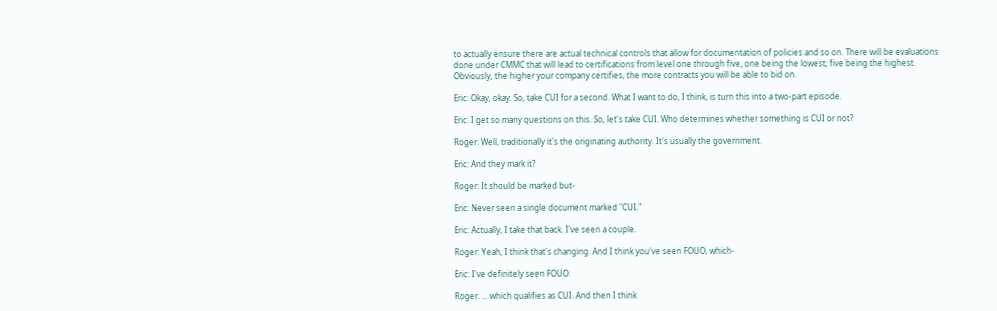to actually ensure there are actual technical controls that allow for documentation of policies and so on. There will be evaluations done under CMMC that will lead to certifications from level one through five, one being the lowest; five being the highest. Obviously, the higher your company certifies, the more contracts you will be able to bid on.

Eric: Okay, okay. So, take CUI for a second. What I want to do, I think, is turn this into a two-part episode.

Eric: I get so many questions on this. So, let's take CUI. Who determines whether something is CUI or not?

Roger: Well, traditionally it's the originating authority. It's usually the government.

Eric: And they mark it?

Roger: It should be marked but-

Eric: Never seen a single document marked "CUI."

Eric: Actually, I take that back. I've seen a couple.

Roger: Yeah, I think that's changing. And I think you've seen FOUO, which-

Eric: I've definitely seen FOUO.

Roger: ... which qualifies as CUI. And then I think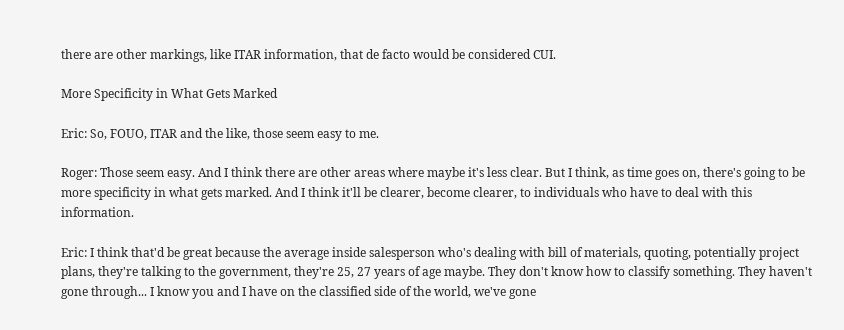there are other markings, like ITAR information, that de facto would be considered CUI.

More Specificity in What Gets Marked

Eric: So, FOUO, ITAR and the like, those seem easy to me.

Roger: Those seem easy. And I think there are other areas where maybe it's less clear. But I think, as time goes on, there's going to be more specificity in what gets marked. And I think it'll be clearer, become clearer, to individuals who have to deal with this information.

Eric: I think that'd be great because the average inside salesperson who's dealing with bill of materials, quoting, potentially project plans, they're talking to the government, they're 25, 27 years of age maybe. They don't know how to classify something. They haven't gone through... I know you and I have on the classified side of the world, we've gone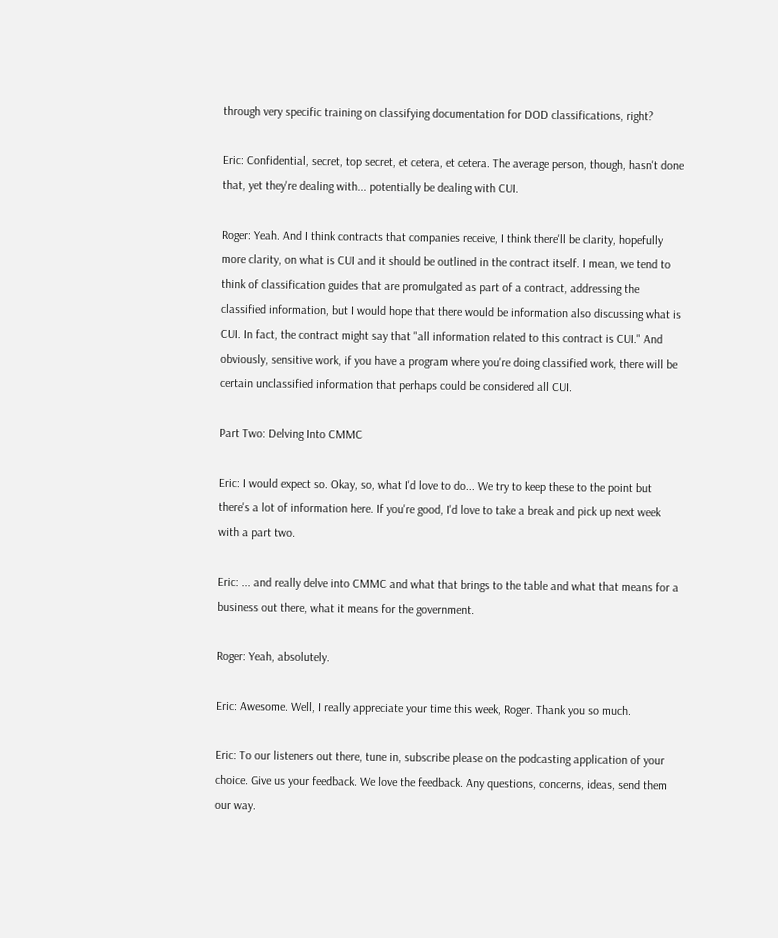through very specific training on classifying documentation for DOD classifications, right?

Eric: Confidential, secret, top secret, et cetera, et cetera. The average person, though, hasn't done that, yet they're dealing with... potentially be dealing with CUI.

Roger: Yeah. And I think contracts that companies receive, I think there'll be clarity, hopefully more clarity, on what is CUI and it should be outlined in the contract itself. I mean, we tend to think of classification guides that are promulgated as part of a contract, addressing the classified information, but I would hope that there would be information also discussing what is CUI. In fact, the contract might say that "all information related to this contract is CUI." And obviously, sensitive work, if you have a program where you're doing classified work, there will be certain unclassified information that perhaps could be considered all CUI.

Part Two: Delving Into CMMC

Eric: I would expect so. Okay, so, what I'd love to do... We try to keep these to the point but there's a lot of information here. If you're good, I'd love to take a break and pick up next week with a part two.

Eric: ... and really delve into CMMC and what that brings to the table and what that means for a business out there, what it means for the government.

Roger: Yeah, absolutely.

Eric: Awesome. Well, I really appreciate your time this week, Roger. Thank you so much.

Eric: To our listeners out there, tune in, subscribe please on the podcasting application of your choice. Give us your feedback. We love the feedback. Any questions, concerns, ideas, send them our way.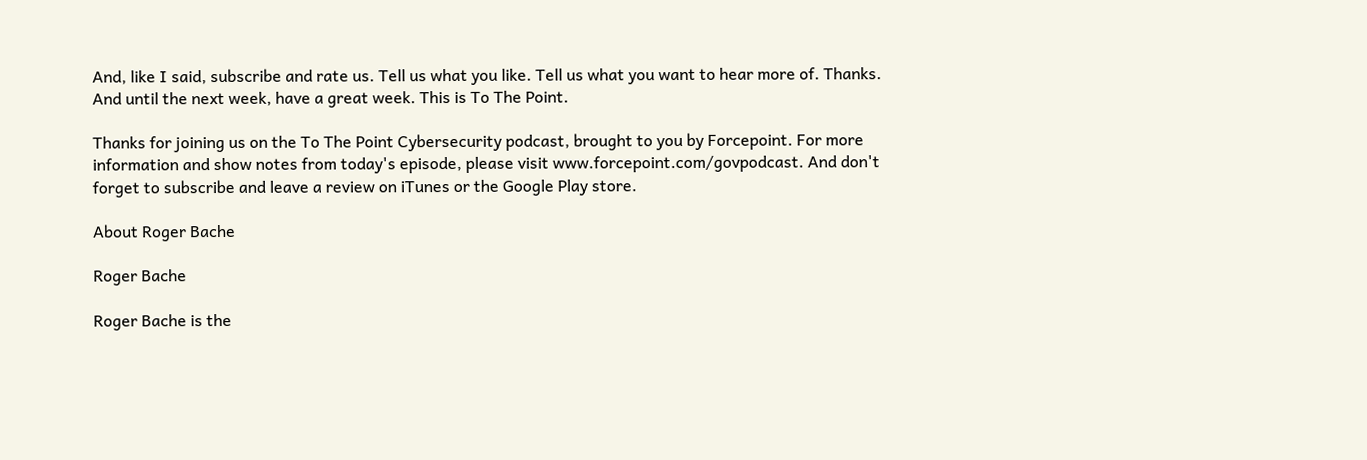And, like I said, subscribe and rate us. Tell us what you like. Tell us what you want to hear more of. Thanks. And until the next week, have a great week. This is To The Point.

Thanks for joining us on the To The Point Cybersecurity podcast, brought to you by Forcepoint. For more information and show notes from today's episode, please visit www.forcepoint.com/govpodcast. And don't forget to subscribe and leave a review on iTunes or the Google Play store.

About Roger Bache

Roger Bache

Roger Bache is the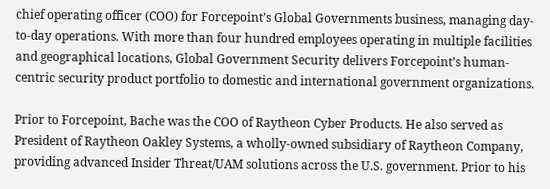chief operating officer (COO) for Forcepoint’s Global Governments business, managing day-to-day operations. With more than four hundred employees operating in multiple facilities and geographical locations, Global Government Security delivers Forcepoint’s human-centric security product portfolio to domestic and international government organizations.

Prior to Forcepoint, Bache was the COO of Raytheon Cyber Products. He also served as President of Raytheon Oakley Systems, a wholly-owned subsidiary of Raytheon Company, providing advanced Insider Threat/UAM solutions across the U.S. government. Prior to his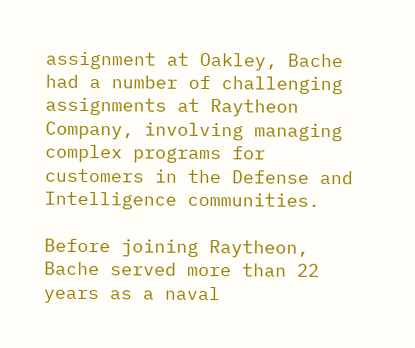assignment at Oakley, Bache had a number of challenging assignments at Raytheon Company, involving managing complex programs for customers in the Defense and Intelligence communities.

Before joining Raytheon, Bache served more than 22 years as a naval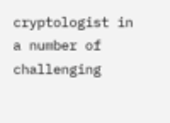cryptologist in a number of challenging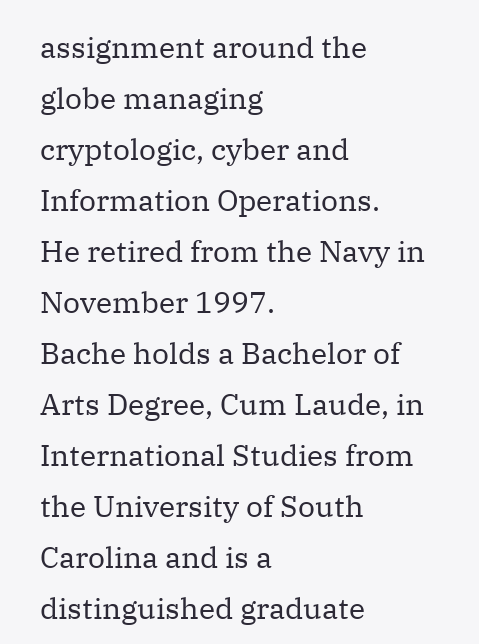assignment around the globe managing cryptologic, cyber and Information Operations. He retired from the Navy in November 1997.
Bache holds a Bachelor of Arts Degree, Cum Laude, in International Studies from the University of South Carolina and is a distinguished graduate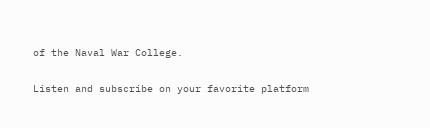of the Naval War College.

Listen and subscribe on your favorite platform